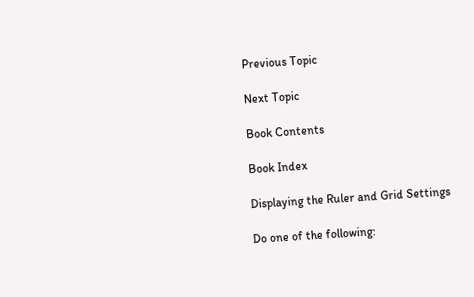Previous Topic

Next Topic

Book Contents

Book Index

Displaying the Ruler and Grid Settings

Do one of the following: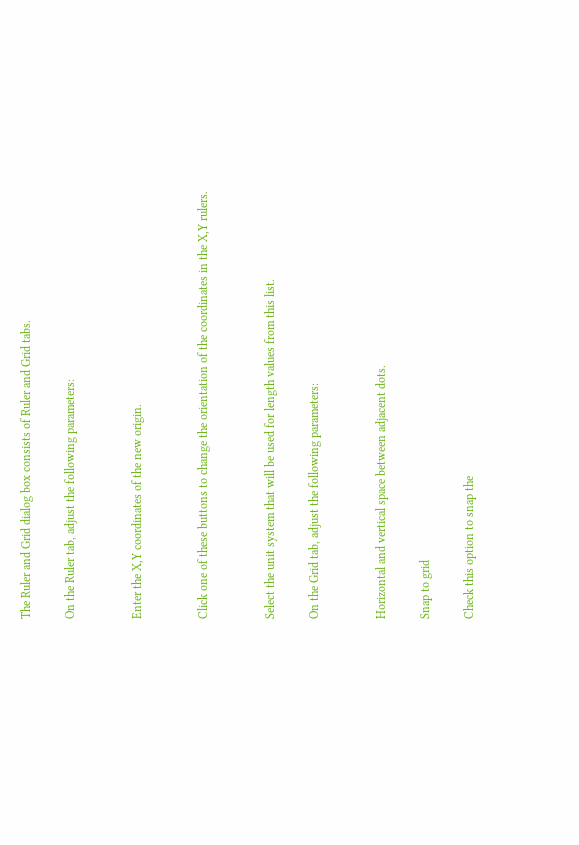The Ruler and Grid dialog box consists of Ruler and Grid tabs.

On the Ruler tab, adjust the following parameters:


Enter the X,Y coordinates of the new origin.


Click one of these buttons to change the orientation of the coordinates in the X,Y rulers.


Select the unit system that will be used for length values from this list.

On the Grid tab, adjust the following parameters:


Horizontal and vertical space between adjacent dots.

Snap to grid

Check this option to snap the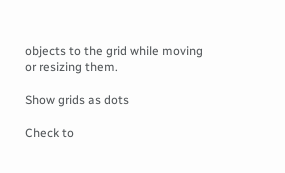objects to the grid while moving or resizing them.

Show grids as dots

Check to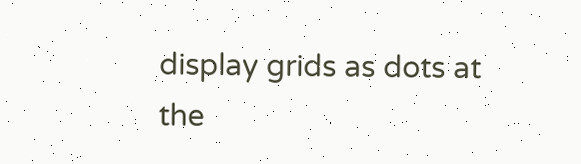display grids as dots at the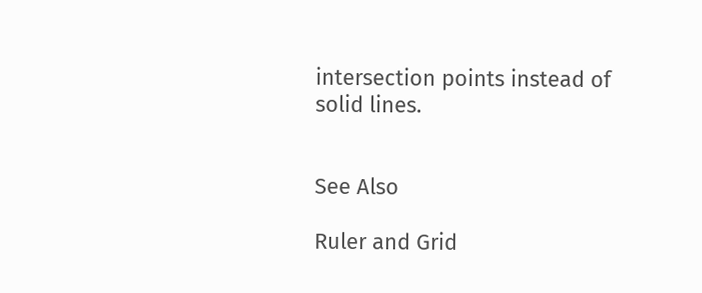intersection points instead of solid lines.


See Also

Ruler and Grid